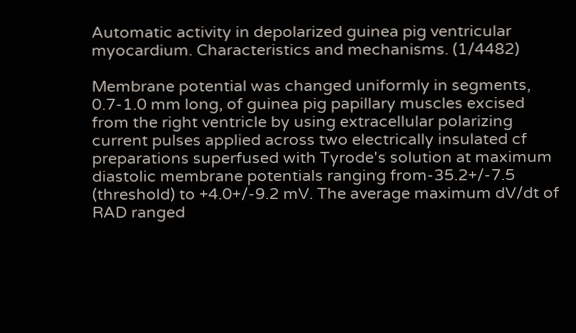Automatic activity in depolarized guinea pig ventricular myocardium. Characteristics and mechanisms. (1/4482)

Membrane potential was changed uniformly in segments, 0.7-1.0 mm long, of guinea pig papillary muscles excised from the right ventricle by using extracellular polarizing current pulses applied across two electrically insulated cf preparations superfused with Tyrode's solution at maximum diastolic membrane potentials ranging from-35.2+/-7.5 (threshold) to +4.0+/-9.2 mV. The average maximum dV/dt of RAD ranged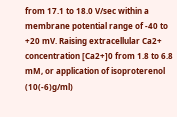from 17.1 to 18.0 V/sec within a membrane potential range of -40 to +20 mV. Raising extracellular Ca2+ concentration [Ca2+]0 from 1.8 to 6.8 mM, or application of isoproterenol (10(-6)g/ml)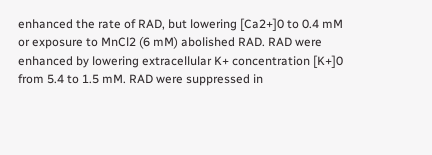enhanced the rate of RAD, but lowering [Ca2+]0 to 0.4 mM or exposure to MnCl2 (6 mM) abolished RAD. RAD were enhanced by lowering extracellular K+ concentration [K+]0 from 5.4 to 1.5 mM. RAD were suppressed in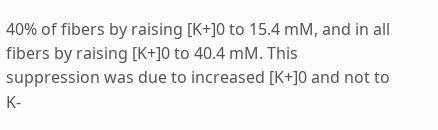40% of fibers by raising [K+]0 to 15.4 mM, and in all fibers by raising [K+]0 to 40.4 mM. This suppression was due to increased [K+]0 and not to K-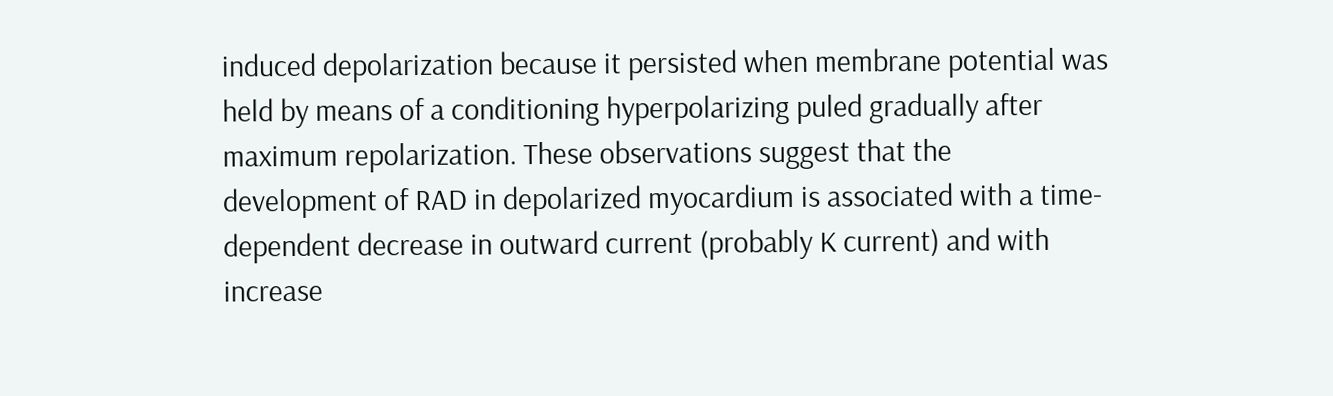induced depolarization because it persisted when membrane potential was held by means of a conditioning hyperpolarizing puled gradually after maximum repolarization. These observations suggest that the development of RAD in depolarized myocardium is associated with a time-dependent decrease in outward current (probably K current) and with increase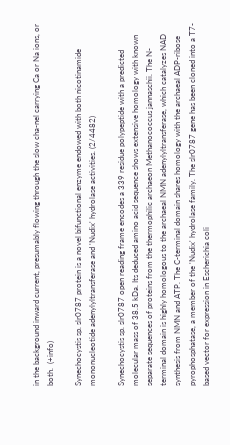in the background inward current, presumably flowing through the slow cha-nel carrying Ca or Na ions, or both.  (+info)

Synechocystis sp. slr0787 protein is a novel bifunctional enzyme endowed with both nicotinamide mononucleotide adenylyltransferase and 'Nudix' hydrolase activities. (2/4482)

Synechocystis sp. slr0787 open reading frame encodes a 339 residue polypeptide with a predicted molecular mass of 38.5 kDa. Its deduced amino acid sequence shows extensive homology with known separate sequences of proteins from the thermophilic archaeon Methanococcus jannaschii. The N-terminal domain is highly homologous to the archaeal NMN adenylyltransferase, which catalyzes NAD synthesis from NMN and ATP. The C-terminal domain shares homology with the archaeal ADP-ribose pyrophosphatase, a member of the 'Nudix' hydrolase family. The slr0787 gene has been cloned into a T7-based vector for expression in Escherichia coli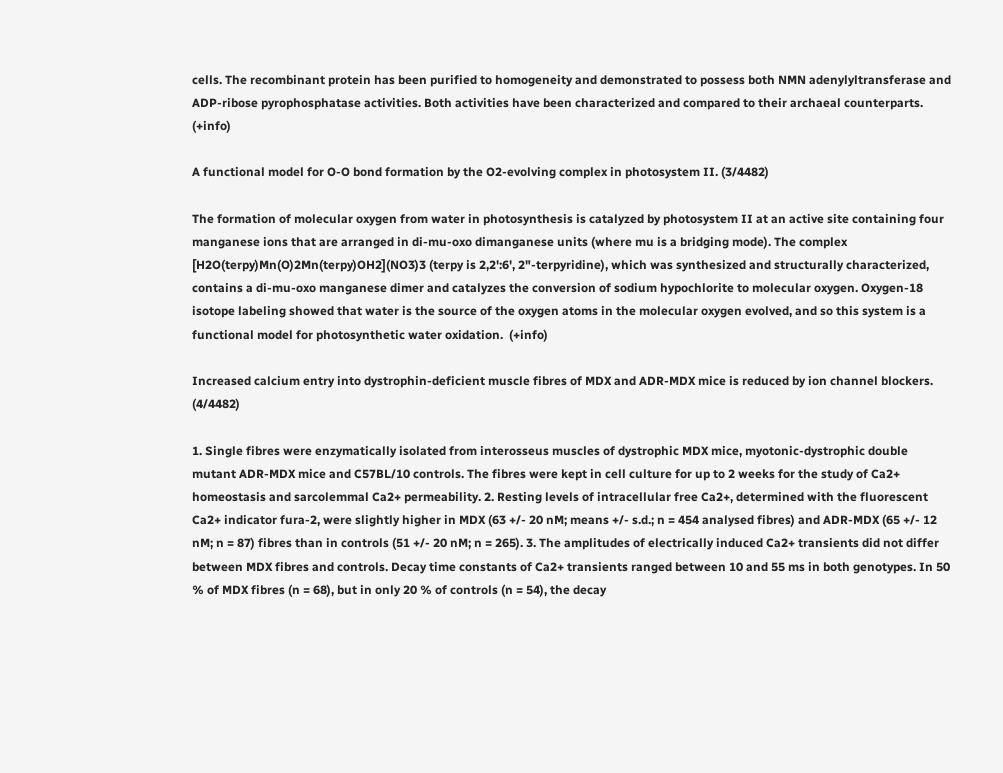cells. The recombinant protein has been purified to homogeneity and demonstrated to possess both NMN adenylyltransferase and ADP-ribose pyrophosphatase activities. Both activities have been characterized and compared to their archaeal counterparts.  (+info)

A functional model for O-O bond formation by the O2-evolving complex in photosystem II. (3/4482)

The formation of molecular oxygen from water in photosynthesis is catalyzed by photosystem II at an active site containing four manganese ions that are arranged in di-mu-oxo dimanganese units (where mu is a bridging mode). The complex [H2O(terpy)Mn(O)2Mn(terpy)OH2](NO3)3 (terpy is 2,2':6', 2"-terpyridine), which was synthesized and structurally characterized, contains a di-mu-oxo manganese dimer and catalyzes the conversion of sodium hypochlorite to molecular oxygen. Oxygen-18 isotope labeling showed that water is the source of the oxygen atoms in the molecular oxygen evolved, and so this system is a functional model for photosynthetic water oxidation.  (+info)

Increased calcium entry into dystrophin-deficient muscle fibres of MDX and ADR-MDX mice is reduced by ion channel blockers. (4/4482)

1. Single fibres were enzymatically isolated from interosseus muscles of dystrophic MDX mice, myotonic-dystrophic double mutant ADR-MDX mice and C57BL/10 controls. The fibres were kept in cell culture for up to 2 weeks for the study of Ca2+ homeostasis and sarcolemmal Ca2+ permeability. 2. Resting levels of intracellular free Ca2+, determined with the fluorescent Ca2+ indicator fura-2, were slightly higher in MDX (63 +/- 20 nM; means +/- s.d.; n = 454 analysed fibres) and ADR-MDX (65 +/- 12 nM; n = 87) fibres than in controls (51 +/- 20 nM; n = 265). 3. The amplitudes of electrically induced Ca2+ transients did not differ between MDX fibres and controls. Decay time constants of Ca2+ transients ranged between 10 and 55 ms in both genotypes. In 50 % of MDX fibres (n = 68), but in only 20 % of controls (n = 54), the decay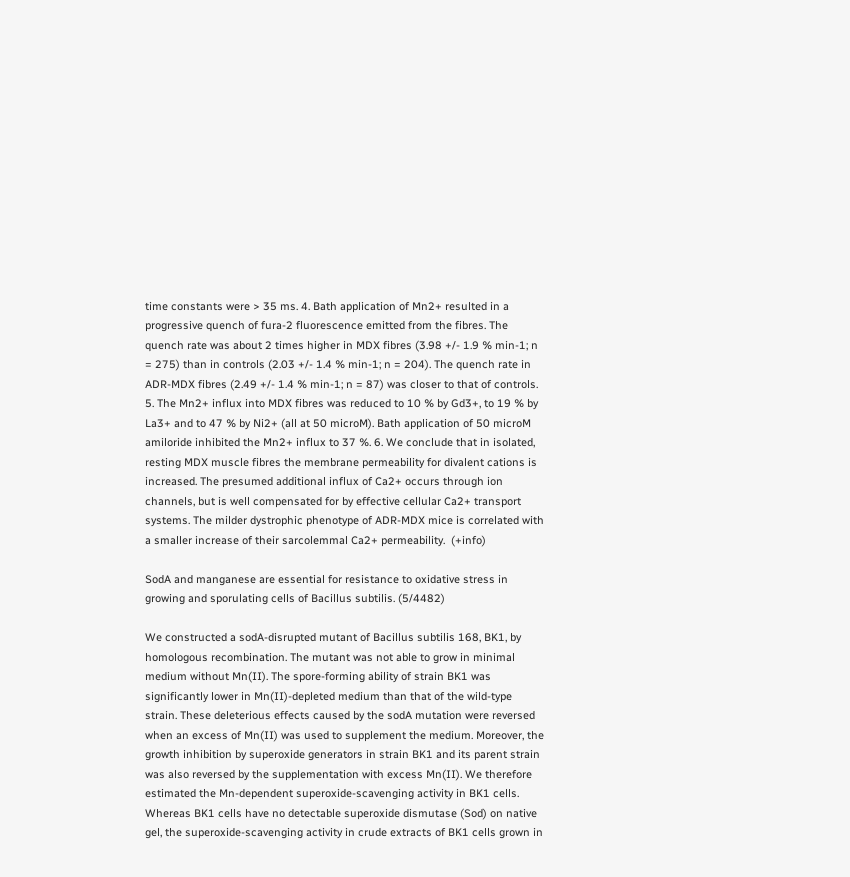time constants were > 35 ms. 4. Bath application of Mn2+ resulted in a progressive quench of fura-2 fluorescence emitted from the fibres. The quench rate was about 2 times higher in MDX fibres (3.98 +/- 1.9 % min-1; n = 275) than in controls (2.03 +/- 1.4 % min-1; n = 204). The quench rate in ADR-MDX fibres (2.49 +/- 1.4 % min-1; n = 87) was closer to that of controls. 5. The Mn2+ influx into MDX fibres was reduced to 10 % by Gd3+, to 19 % by La3+ and to 47 % by Ni2+ (all at 50 microM). Bath application of 50 microM amiloride inhibited the Mn2+ influx to 37 %. 6. We conclude that in isolated, resting MDX muscle fibres the membrane permeability for divalent cations is increased. The presumed additional influx of Ca2+ occurs through ion channels, but is well compensated for by effective cellular Ca2+ transport systems. The milder dystrophic phenotype of ADR-MDX mice is correlated with a smaller increase of their sarcolemmal Ca2+ permeability.  (+info)

SodA and manganese are essential for resistance to oxidative stress in growing and sporulating cells of Bacillus subtilis. (5/4482)

We constructed a sodA-disrupted mutant of Bacillus subtilis 168, BK1, by homologous recombination. The mutant was not able to grow in minimal medium without Mn(II). The spore-forming ability of strain BK1 was significantly lower in Mn(II)-depleted medium than that of the wild-type strain. These deleterious effects caused by the sodA mutation were reversed when an excess of Mn(II) was used to supplement the medium. Moreover, the growth inhibition by superoxide generators in strain BK1 and its parent strain was also reversed by the supplementation with excess Mn(II). We therefore estimated the Mn-dependent superoxide-scavenging activity in BK1 cells. Whereas BK1 cells have no detectable superoxide dismutase (Sod) on native gel, the superoxide-scavenging activity in crude extracts of BK1 cells grown in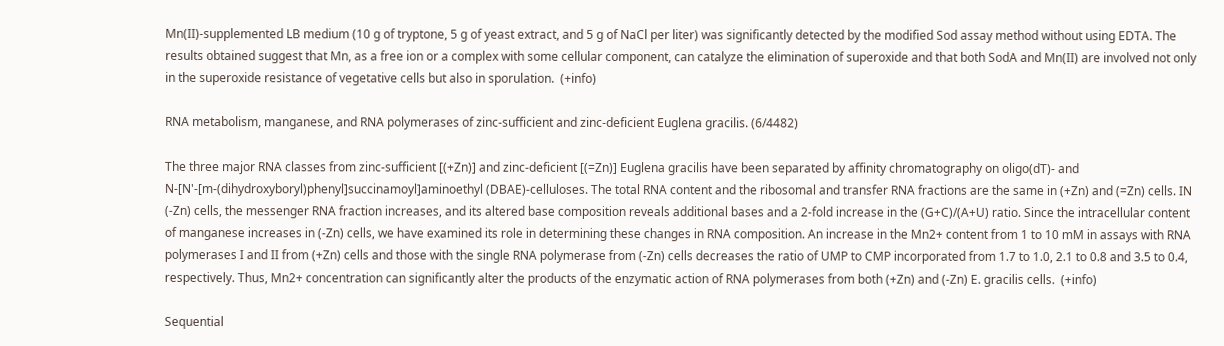Mn(II)-supplemented LB medium (10 g of tryptone, 5 g of yeast extract, and 5 g of NaCl per liter) was significantly detected by the modified Sod assay method without using EDTA. The results obtained suggest that Mn, as a free ion or a complex with some cellular component, can catalyze the elimination of superoxide and that both SodA and Mn(II) are involved not only in the superoxide resistance of vegetative cells but also in sporulation.  (+info)

RNA metabolism, manganese, and RNA polymerases of zinc-sufficient and zinc-deficient Euglena gracilis. (6/4482)

The three major RNA classes from zinc-sufficient [(+Zn)] and zinc-deficient [(=Zn)] Euglena gracilis have been separated by affinity chromatography on oligo(dT)- and N-[N'-[m-(dihydroxyboryl)phenyl]succinamoyl]aminoethyl (DBAE)-celluloses. The total RNA content and the ribosomal and transfer RNA fractions are the same in (+Zn) and (=Zn) cells. IN (-Zn) cells, the messenger RNA fraction increases, and its altered base composition reveals additional bases and a 2-fold increase in the (G+C)/(A+U) ratio. Since the intracellular content of manganese increases in (-Zn) cells, we have examined its role in determining these changes in RNA composition. An increase in the Mn2+ content from 1 to 10 mM in assays with RNA polymerases I and II from (+Zn) cells and those with the single RNA polymerase from (-Zn) cells decreases the ratio of UMP to CMP incorporated from 1.7 to 1.0, 2.1 to 0.8 and 3.5 to 0.4, respectively. Thus, Mn2+ concentration can significantly alter the products of the enzymatic action of RNA polymerases from both (+Zn) and (-Zn) E. gracilis cells.  (+info)

Sequential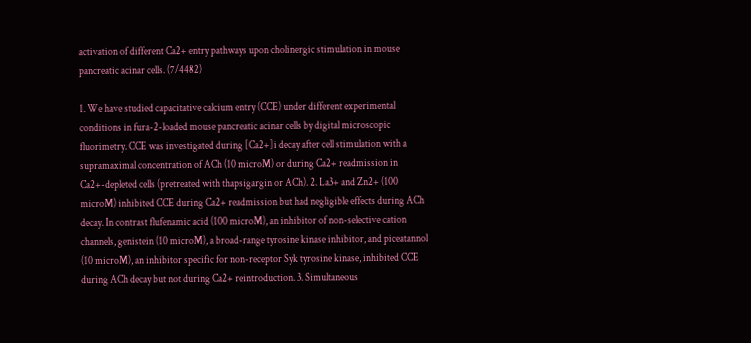activation of different Ca2+ entry pathways upon cholinergic stimulation in mouse pancreatic acinar cells. (7/4482)

1. We have studied capacitative calcium entry (CCE) under different experimental conditions in fura-2-loaded mouse pancreatic acinar cells by digital microscopic fluorimetry. CCE was investigated during [Ca2+]i decay after cell stimulation with a supramaximal concentration of ACh (10 microM) or during Ca2+ readmission in Ca2+-depleted cells (pretreated with thapsigargin or ACh). 2. La3+ and Zn2+ (100 microM) inhibited CCE during Ca2+ readmission but had negligible effects during ACh decay. In contrast flufenamic acid (100 microM), an inhibitor of non-selective cation channels, genistein (10 microM), a broad-range tyrosine kinase inhibitor, and piceatannol (10 microM), an inhibitor specific for non-receptor Syk tyrosine kinase, inhibited CCE during ACh decay but not during Ca2+ reintroduction. 3. Simultaneous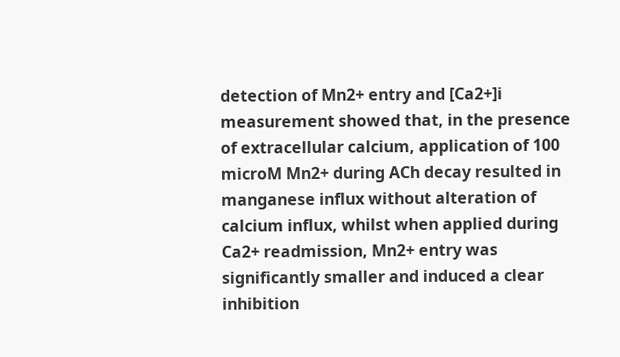detection of Mn2+ entry and [Ca2+]i measurement showed that, in the presence of extracellular calcium, application of 100 microM Mn2+ during ACh decay resulted in manganese influx without alteration of calcium influx, whilst when applied during Ca2+ readmission, Mn2+ entry was significantly smaller and induced a clear inhibition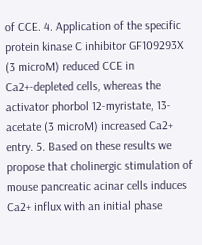of CCE. 4. Application of the specific protein kinase C inhibitor GF109293X (3 microM) reduced CCE in Ca2+-depleted cells, whereas the activator phorbol 12-myristate, 13-acetate (3 microM) increased Ca2+ entry. 5. Based on these results we propose that cholinergic stimulation of mouse pancreatic acinar cells induces Ca2+ influx with an initial phase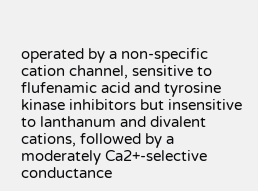operated by a non-specific cation channel, sensitive to flufenamic acid and tyrosine kinase inhibitors but insensitive to lanthanum and divalent cations, followed by a moderately Ca2+-selective conductance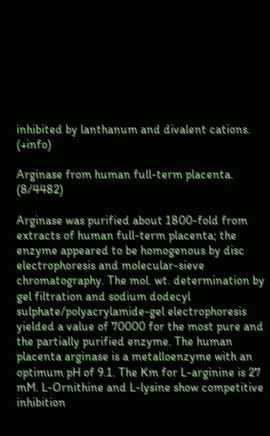inhibited by lanthanum and divalent cations.  (+info)

Arginase from human full-term placenta. (8/4482)

Arginase was purified about 1800-fold from extracts of human full-term placenta; the enzyme appeared to be homogenous by disc electrophoresis and molecular-sieve chromatography. The mol. wt. determination by gel filtration and sodium dodecyl sulphate/polyacrylamide-gel electrophoresis yielded a value of 70000 for the most pure and the partially purified enzyme. The human placenta arginase is a metalloenzyme with an optimum pH of 9.1. The Km for L-arginine is 27 mM. L-Ornithine and L-lysine show competitive inhibition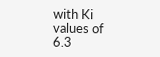with Ki values of 6.3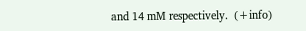and 14 mM respectively.  (+info)